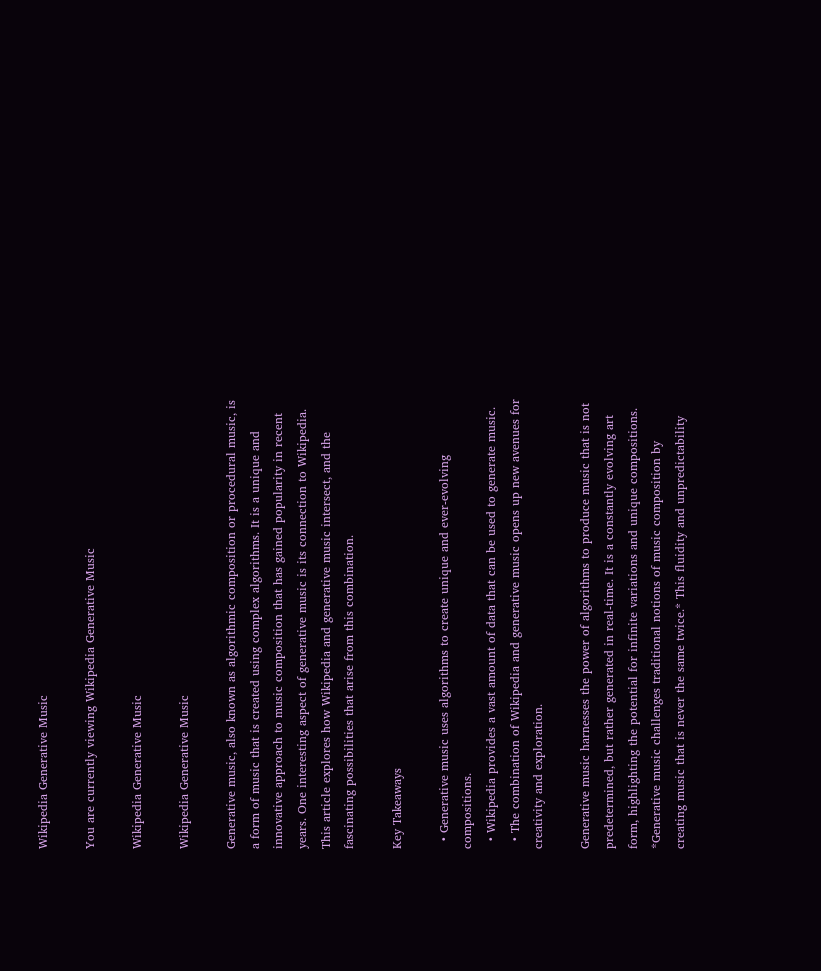Wikipedia Generative Music

You are currently viewing Wikipedia Generative Music

Wikipedia Generative Music

Wikipedia Generative Music

Generative music, also known as algorithmic composition or procedural music, is a form of music that is created using complex algorithms. It is a unique and innovative approach to music composition that has gained popularity in recent years. One interesting aspect of generative music is its connection to Wikipedia. This article explores how Wikipedia and generative music intersect, and the fascinating possibilities that arise from this combination.

Key Takeaways

  • Generative music uses algorithms to create unique and ever-evolving compositions.
  • Wikipedia provides a vast amount of data that can be used to generate music.
  • The combination of Wikipedia and generative music opens up new avenues for creativity and exploration.

Generative music harnesses the power of algorithms to produce music that is not predetermined, but rather generated in real-time. It is a constantly evolving art form, highlighting the potential for infinite variations and unique compositions. *Generative music challenges traditional notions of music composition by creating music that is never the same twice.* This fluidity and unpredictability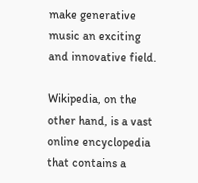make generative music an exciting and innovative field.

Wikipedia, on the other hand, is a vast online encyclopedia that contains a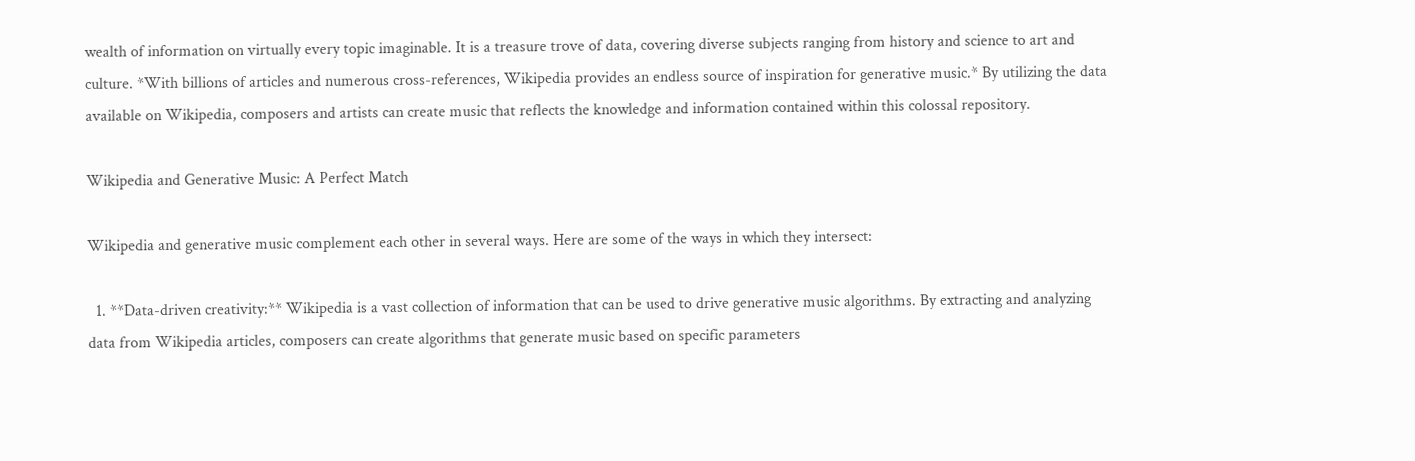wealth of information on virtually every topic imaginable. It is a treasure trove of data, covering diverse subjects ranging from history and science to art and culture. *With billions of articles and numerous cross-references, Wikipedia provides an endless source of inspiration for generative music.* By utilizing the data available on Wikipedia, composers and artists can create music that reflects the knowledge and information contained within this colossal repository.

Wikipedia and Generative Music: A Perfect Match

Wikipedia and generative music complement each other in several ways. Here are some of the ways in which they intersect:

  1. **Data-driven creativity:** Wikipedia is a vast collection of information that can be used to drive generative music algorithms. By extracting and analyzing data from Wikipedia articles, composers can create algorithms that generate music based on specific parameters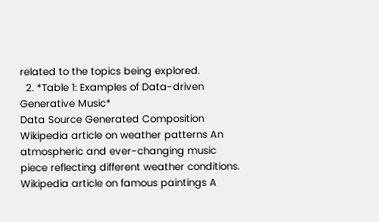related to the topics being explored.
  2. *Table 1: Examples of Data-driven Generative Music*
Data Source Generated Composition
Wikipedia article on weather patterns An atmospheric and ever-changing music piece reflecting different weather conditions.
Wikipedia article on famous paintings A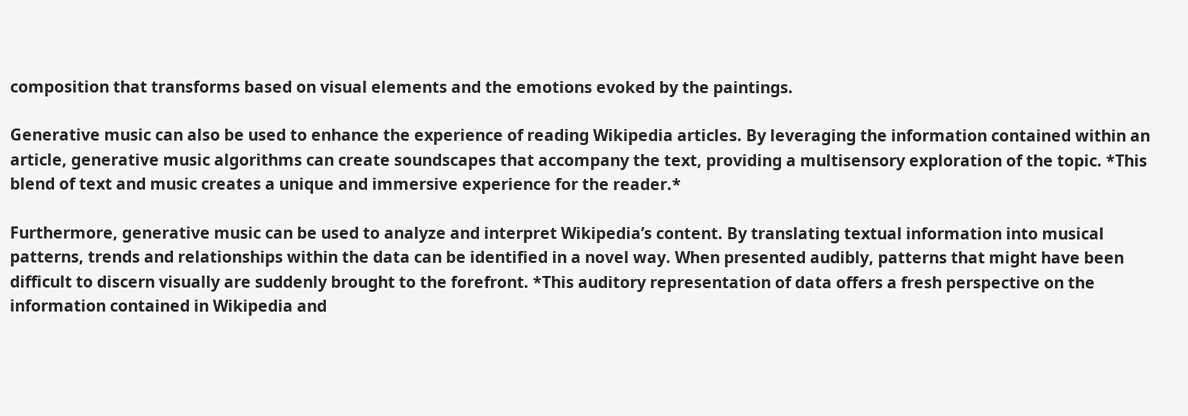composition that transforms based on visual elements and the emotions evoked by the paintings.

Generative music can also be used to enhance the experience of reading Wikipedia articles. By leveraging the information contained within an article, generative music algorithms can create soundscapes that accompany the text, providing a multisensory exploration of the topic. *This blend of text and music creates a unique and immersive experience for the reader.*

Furthermore, generative music can be used to analyze and interpret Wikipedia’s content. By translating textual information into musical patterns, trends and relationships within the data can be identified in a novel way. When presented audibly, patterns that might have been difficult to discern visually are suddenly brought to the forefront. *This auditory representation of data offers a fresh perspective on the information contained in Wikipedia and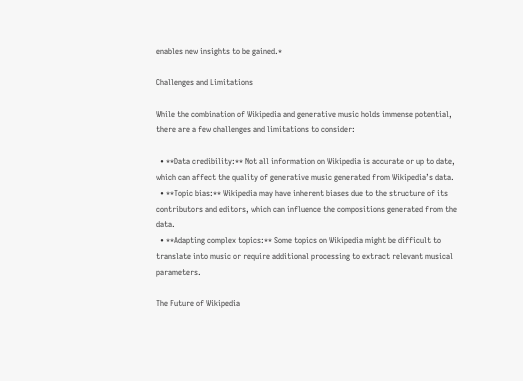enables new insights to be gained.*

Challenges and Limitations

While the combination of Wikipedia and generative music holds immense potential, there are a few challenges and limitations to consider:

  • **Data credibility:** Not all information on Wikipedia is accurate or up to date, which can affect the quality of generative music generated from Wikipedia’s data.
  • **Topic bias:** Wikipedia may have inherent biases due to the structure of its contributors and editors, which can influence the compositions generated from the data.
  • **Adapting complex topics:** Some topics on Wikipedia might be difficult to translate into music or require additional processing to extract relevant musical parameters.

The Future of Wikipedia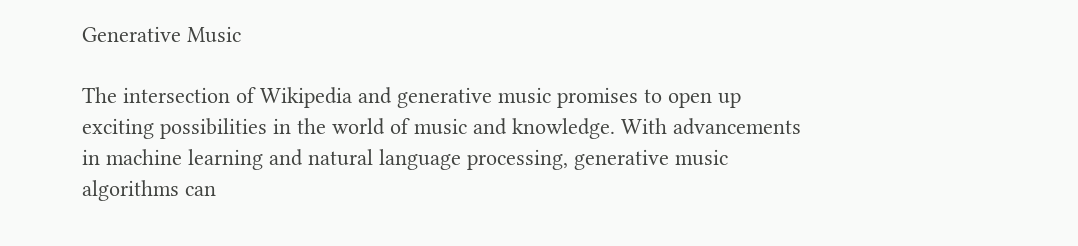Generative Music

The intersection of Wikipedia and generative music promises to open up exciting possibilities in the world of music and knowledge. With advancements in machine learning and natural language processing, generative music algorithms can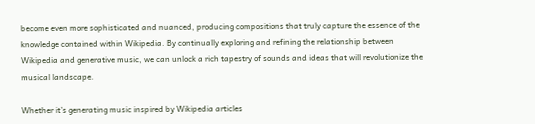become even more sophisticated and nuanced, producing compositions that truly capture the essence of the knowledge contained within Wikipedia. By continually exploring and refining the relationship between Wikipedia and generative music, we can unlock a rich tapestry of sounds and ideas that will revolutionize the musical landscape.

Whether it’s generating music inspired by Wikipedia articles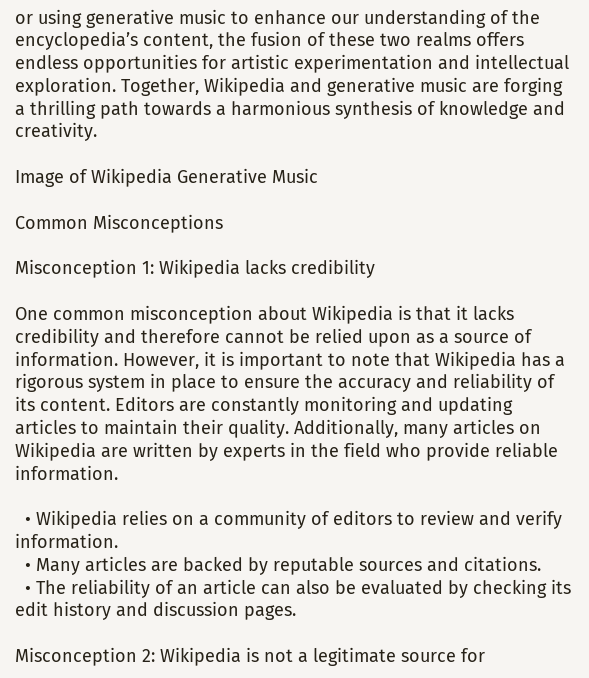or using generative music to enhance our understanding of the encyclopedia’s content, the fusion of these two realms offers endless opportunities for artistic experimentation and intellectual exploration. Together, Wikipedia and generative music are forging a thrilling path towards a harmonious synthesis of knowledge and creativity.

Image of Wikipedia Generative Music

Common Misconceptions

Misconception 1: Wikipedia lacks credibility

One common misconception about Wikipedia is that it lacks credibility and therefore cannot be relied upon as a source of information. However, it is important to note that Wikipedia has a rigorous system in place to ensure the accuracy and reliability of its content. Editors are constantly monitoring and updating articles to maintain their quality. Additionally, many articles on Wikipedia are written by experts in the field who provide reliable information.

  • Wikipedia relies on a community of editors to review and verify information.
  • Many articles are backed by reputable sources and citations.
  • The reliability of an article can also be evaluated by checking its edit history and discussion pages.

Misconception 2: Wikipedia is not a legitimate source for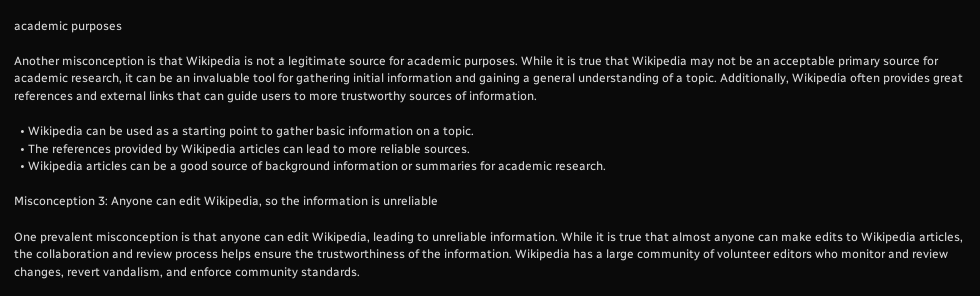academic purposes

Another misconception is that Wikipedia is not a legitimate source for academic purposes. While it is true that Wikipedia may not be an acceptable primary source for academic research, it can be an invaluable tool for gathering initial information and gaining a general understanding of a topic. Additionally, Wikipedia often provides great references and external links that can guide users to more trustworthy sources of information.

  • Wikipedia can be used as a starting point to gather basic information on a topic.
  • The references provided by Wikipedia articles can lead to more reliable sources.
  • Wikipedia articles can be a good source of background information or summaries for academic research.

Misconception 3: Anyone can edit Wikipedia, so the information is unreliable

One prevalent misconception is that anyone can edit Wikipedia, leading to unreliable information. While it is true that almost anyone can make edits to Wikipedia articles, the collaboration and review process helps ensure the trustworthiness of the information. Wikipedia has a large community of volunteer editors who monitor and review changes, revert vandalism, and enforce community standards.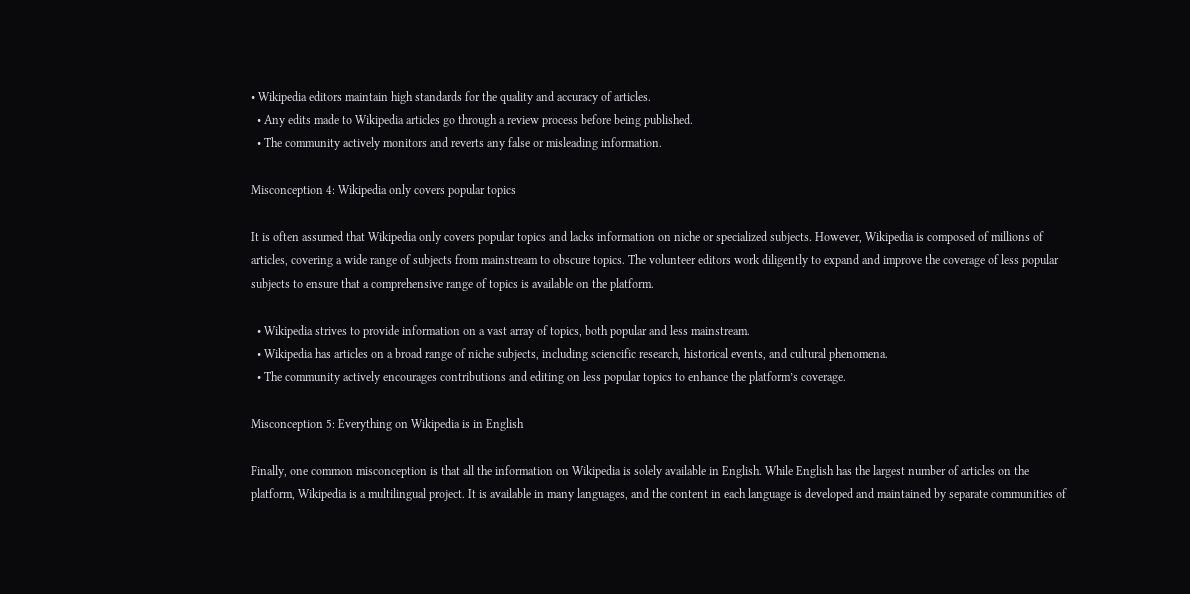• Wikipedia editors maintain high standards for the quality and accuracy of articles.
  • Any edits made to Wikipedia articles go through a review process before being published.
  • The community actively monitors and reverts any false or misleading information.

Misconception 4: Wikipedia only covers popular topics

It is often assumed that Wikipedia only covers popular topics and lacks information on niche or specialized subjects. However, Wikipedia is composed of millions of articles, covering a wide range of subjects from mainstream to obscure topics. The volunteer editors work diligently to expand and improve the coverage of less popular subjects to ensure that a comprehensive range of topics is available on the platform.

  • Wikipedia strives to provide information on a vast array of topics, both popular and less mainstream.
  • Wikipedia has articles on a broad range of niche subjects, including sciencific research, historical events, and cultural phenomena.
  • The community actively encourages contributions and editing on less popular topics to enhance the platform’s coverage.

Misconception 5: Everything on Wikipedia is in English

Finally, one common misconception is that all the information on Wikipedia is solely available in English. While English has the largest number of articles on the platform, Wikipedia is a multilingual project. It is available in many languages, and the content in each language is developed and maintained by separate communities of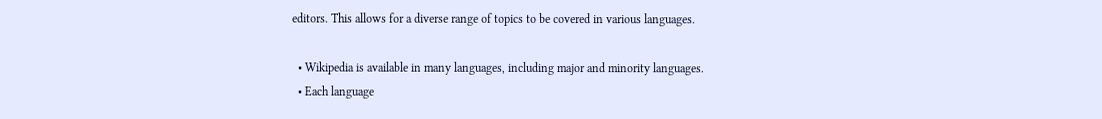editors. This allows for a diverse range of topics to be covered in various languages.

  • Wikipedia is available in many languages, including major and minority languages.
  • Each language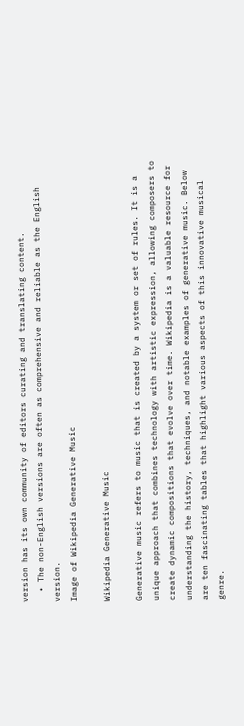version has its own community of editors curating and translating content.
  • The non-English versions are often as comprehensive and reliable as the English version.
Image of Wikipedia Generative Music

Wikipedia Generative Music

Generative music refers to music that is created by a system or set of rules. It is a unique approach that combines technology with artistic expression, allowing composers to create dynamic compositions that evolve over time. Wikipedia is a valuable resource for understanding the history, techniques, and notable examples of generative music. Below are ten fascinating tables that highlight various aspects of this innovative musical genre.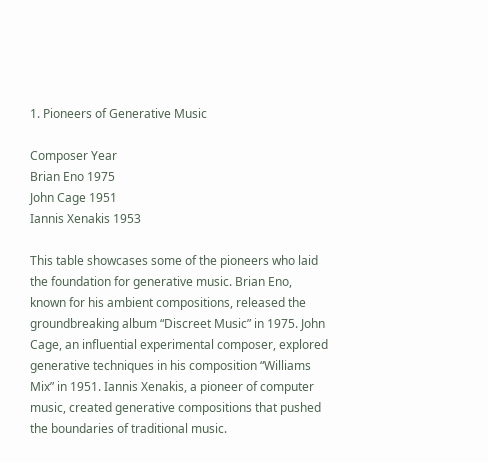1. Pioneers of Generative Music

Composer Year
Brian Eno 1975
John Cage 1951
Iannis Xenakis 1953

This table showcases some of the pioneers who laid the foundation for generative music. Brian Eno, known for his ambient compositions, released the groundbreaking album “Discreet Music” in 1975. John Cage, an influential experimental composer, explored generative techniques in his composition “Williams Mix” in 1951. Iannis Xenakis, a pioneer of computer music, created generative compositions that pushed the boundaries of traditional music.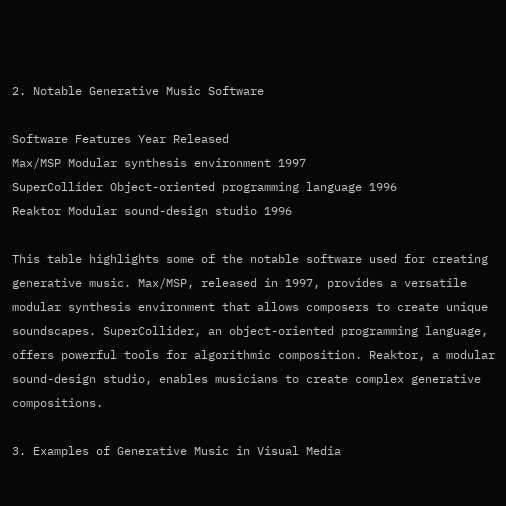2. Notable Generative Music Software

Software Features Year Released
Max/MSP Modular synthesis environment 1997
SuperCollider Object-oriented programming language 1996
Reaktor Modular sound-design studio 1996

This table highlights some of the notable software used for creating generative music. Max/MSP, released in 1997, provides a versatile modular synthesis environment that allows composers to create unique soundscapes. SuperCollider, an object-oriented programming language, offers powerful tools for algorithmic composition. Reaktor, a modular sound-design studio, enables musicians to create complex generative compositions.

3. Examples of Generative Music in Visual Media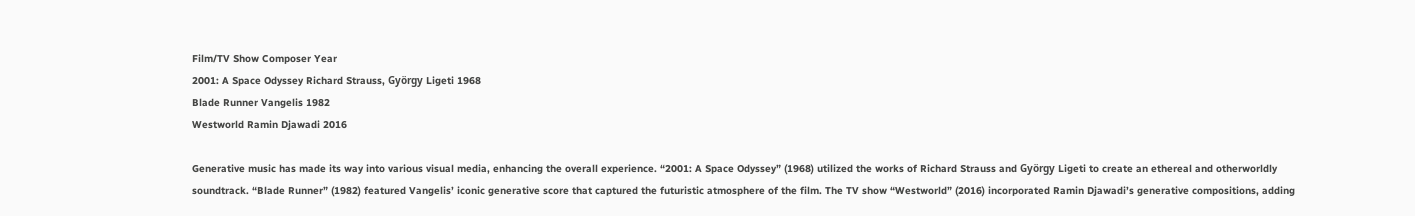Film/TV Show Composer Year
2001: A Space Odyssey Richard Strauss, György Ligeti 1968
Blade Runner Vangelis 1982
Westworld Ramin Djawadi 2016

Generative music has made its way into various visual media, enhancing the overall experience. “2001: A Space Odyssey” (1968) utilized the works of Richard Strauss and György Ligeti to create an ethereal and otherworldly soundtrack. “Blade Runner” (1982) featured Vangelis’ iconic generative score that captured the futuristic atmosphere of the film. The TV show “Westworld” (2016) incorporated Ramin Djawadi’s generative compositions, adding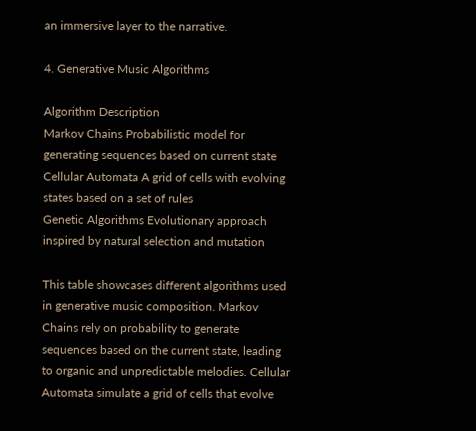an immersive layer to the narrative.

4. Generative Music Algorithms

Algorithm Description
Markov Chains Probabilistic model for generating sequences based on current state
Cellular Automata A grid of cells with evolving states based on a set of rules
Genetic Algorithms Evolutionary approach inspired by natural selection and mutation

This table showcases different algorithms used in generative music composition. Markov Chains rely on probability to generate sequences based on the current state, leading to organic and unpredictable melodies. Cellular Automata simulate a grid of cells that evolve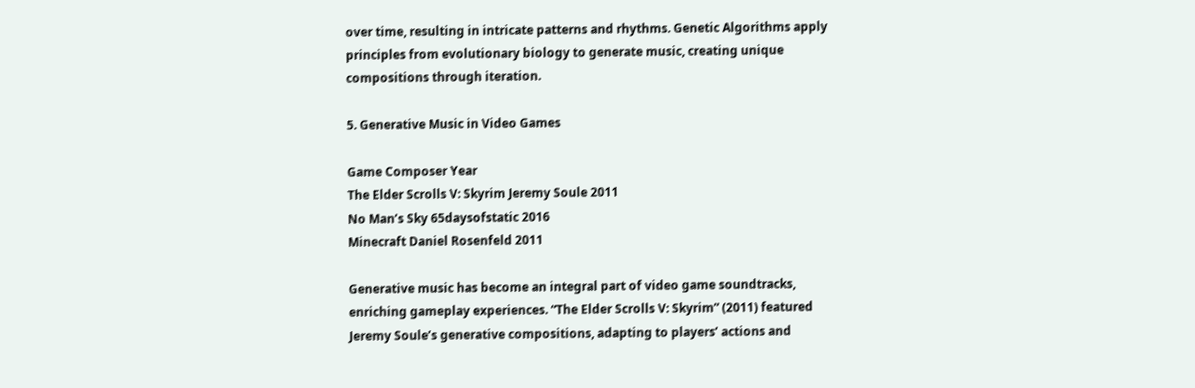over time, resulting in intricate patterns and rhythms. Genetic Algorithms apply principles from evolutionary biology to generate music, creating unique compositions through iteration.

5. Generative Music in Video Games

Game Composer Year
The Elder Scrolls V: Skyrim Jeremy Soule 2011
No Man’s Sky 65daysofstatic 2016
Minecraft Daniel Rosenfeld 2011

Generative music has become an integral part of video game soundtracks, enriching gameplay experiences. “The Elder Scrolls V: Skyrim” (2011) featured Jeremy Soule’s generative compositions, adapting to players’ actions and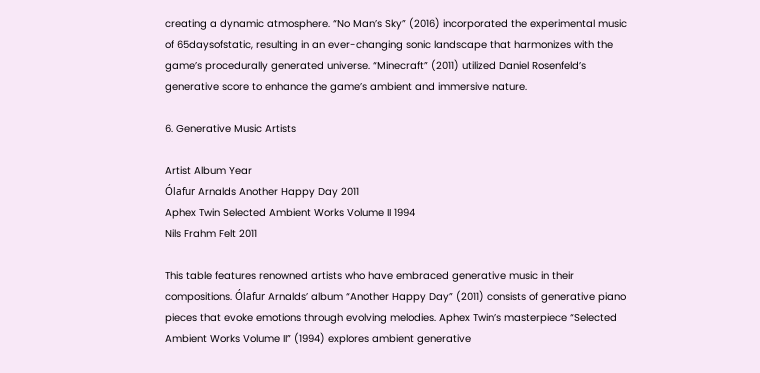creating a dynamic atmosphere. “No Man’s Sky” (2016) incorporated the experimental music of 65daysofstatic, resulting in an ever-changing sonic landscape that harmonizes with the game’s procedurally generated universe. “Minecraft” (2011) utilized Daniel Rosenfeld’s generative score to enhance the game’s ambient and immersive nature.

6. Generative Music Artists

Artist Album Year
Ólafur Arnalds Another Happy Day 2011
Aphex Twin Selected Ambient Works Volume II 1994
Nils Frahm Felt 2011

This table features renowned artists who have embraced generative music in their compositions. Ólafur Arnalds’ album “Another Happy Day” (2011) consists of generative piano pieces that evoke emotions through evolving melodies. Aphex Twin’s masterpiece “Selected Ambient Works Volume II” (1994) explores ambient generative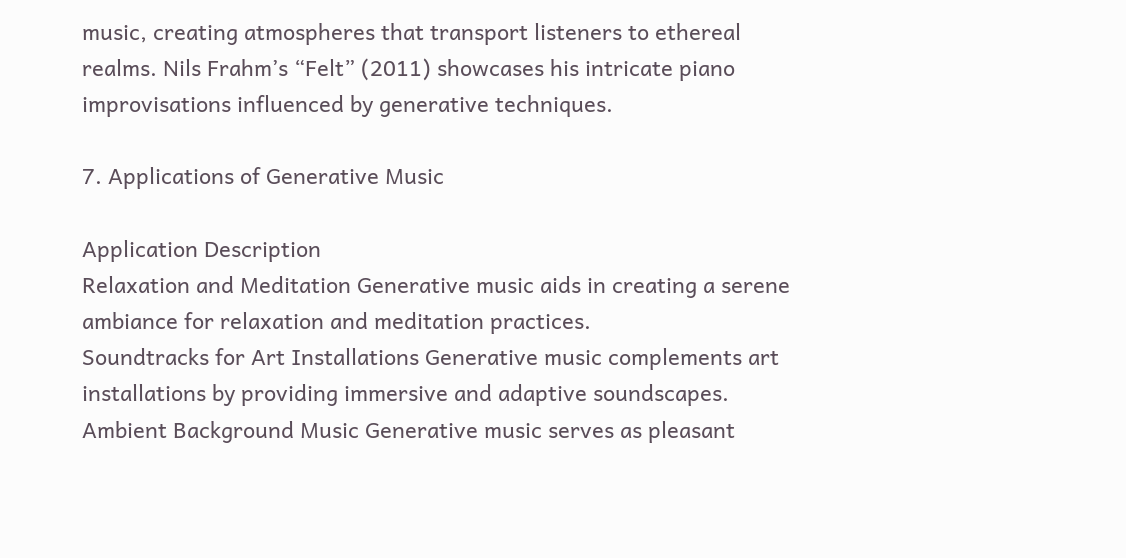music, creating atmospheres that transport listeners to ethereal realms. Nils Frahm’s “Felt” (2011) showcases his intricate piano improvisations influenced by generative techniques.

7. Applications of Generative Music

Application Description
Relaxation and Meditation Generative music aids in creating a serene ambiance for relaxation and meditation practices.
Soundtracks for Art Installations Generative music complements art installations by providing immersive and adaptive soundscapes.
Ambient Background Music Generative music serves as pleasant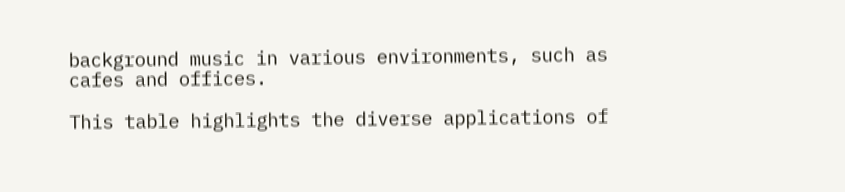background music in various environments, such as cafes and offices.

This table highlights the diverse applications of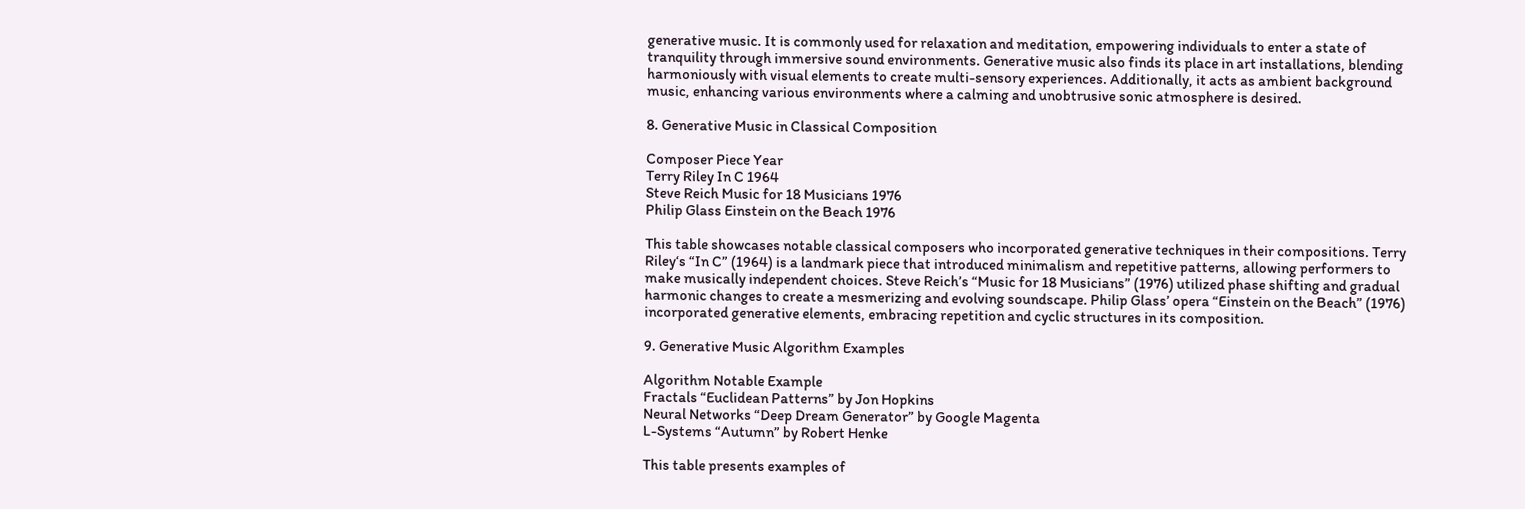generative music. It is commonly used for relaxation and meditation, empowering individuals to enter a state of tranquility through immersive sound environments. Generative music also finds its place in art installations, blending harmoniously with visual elements to create multi-sensory experiences. Additionally, it acts as ambient background music, enhancing various environments where a calming and unobtrusive sonic atmosphere is desired.

8. Generative Music in Classical Composition

Composer Piece Year
Terry Riley In C 1964
Steve Reich Music for 18 Musicians 1976
Philip Glass Einstein on the Beach 1976

This table showcases notable classical composers who incorporated generative techniques in their compositions. Terry Riley‘s “In C” (1964) is a landmark piece that introduced minimalism and repetitive patterns, allowing performers to make musically independent choices. Steve Reich’s “Music for 18 Musicians” (1976) utilized phase shifting and gradual harmonic changes to create a mesmerizing and evolving soundscape. Philip Glass’ opera “Einstein on the Beach” (1976) incorporated generative elements, embracing repetition and cyclic structures in its composition.

9. Generative Music Algorithm Examples

Algorithm Notable Example
Fractals “Euclidean Patterns” by Jon Hopkins
Neural Networks “Deep Dream Generator” by Google Magenta
L-Systems “Autumn” by Robert Henke

This table presents examples of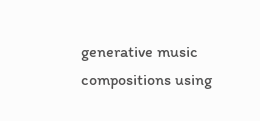generative music compositions using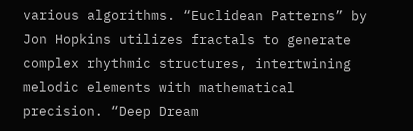various algorithms. “Euclidean Patterns” by Jon Hopkins utilizes fractals to generate complex rhythmic structures, intertwining melodic elements with mathematical precision. “Deep Dream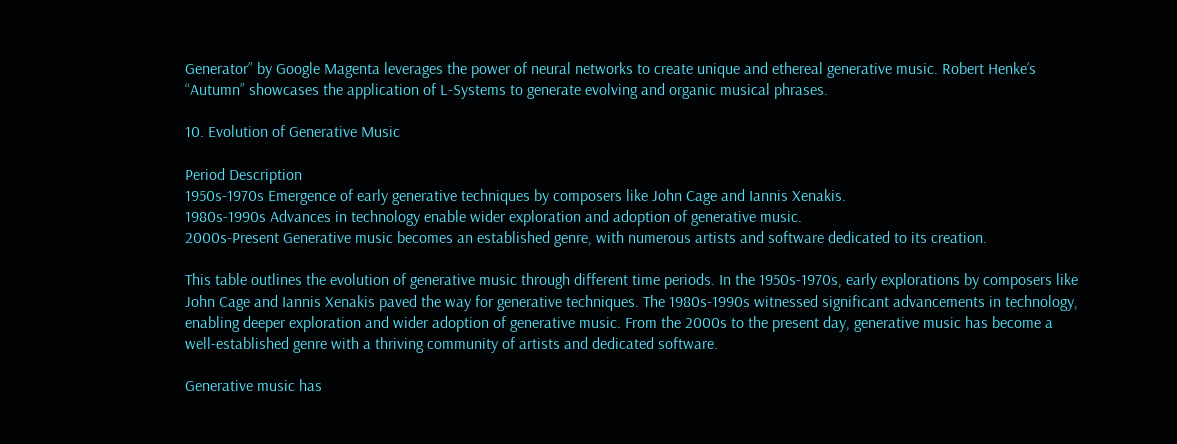Generator” by Google Magenta leverages the power of neural networks to create unique and ethereal generative music. Robert Henke’s “Autumn” showcases the application of L-Systems to generate evolving and organic musical phrases.

10. Evolution of Generative Music

Period Description
1950s-1970s Emergence of early generative techniques by composers like John Cage and Iannis Xenakis.
1980s-1990s Advances in technology enable wider exploration and adoption of generative music.
2000s-Present Generative music becomes an established genre, with numerous artists and software dedicated to its creation.

This table outlines the evolution of generative music through different time periods. In the 1950s-1970s, early explorations by composers like John Cage and Iannis Xenakis paved the way for generative techniques. The 1980s-1990s witnessed significant advancements in technology, enabling deeper exploration and wider adoption of generative music. From the 2000s to the present day, generative music has become a well-established genre with a thriving community of artists and dedicated software.

Generative music has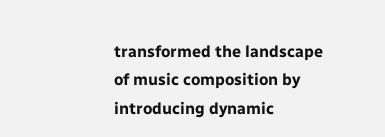transformed the landscape of music composition by introducing dynamic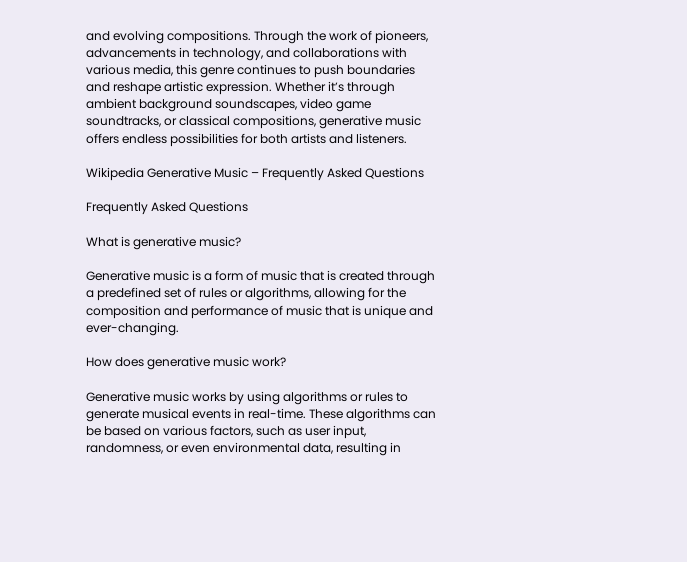and evolving compositions. Through the work of pioneers, advancements in technology, and collaborations with various media, this genre continues to push boundaries and reshape artistic expression. Whether it’s through ambient background soundscapes, video game soundtracks, or classical compositions, generative music offers endless possibilities for both artists and listeners.

Wikipedia Generative Music – Frequently Asked Questions

Frequently Asked Questions

What is generative music?

Generative music is a form of music that is created through a predefined set of rules or algorithms, allowing for the composition and performance of music that is unique and ever-changing.

How does generative music work?

Generative music works by using algorithms or rules to generate musical events in real-time. These algorithms can be based on various factors, such as user input, randomness, or even environmental data, resulting in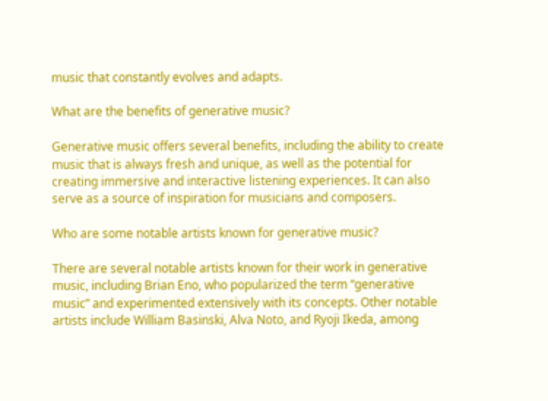music that constantly evolves and adapts.

What are the benefits of generative music?

Generative music offers several benefits, including the ability to create music that is always fresh and unique, as well as the potential for creating immersive and interactive listening experiences. It can also serve as a source of inspiration for musicians and composers.

Who are some notable artists known for generative music?

There are several notable artists known for their work in generative music, including Brian Eno, who popularized the term “generative music” and experimented extensively with its concepts. Other notable artists include William Basinski, Alva Noto, and Ryoji Ikeda, among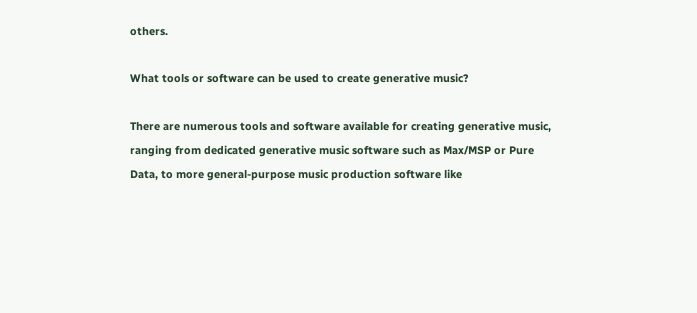others.

What tools or software can be used to create generative music?

There are numerous tools and software available for creating generative music, ranging from dedicated generative music software such as Max/MSP or Pure Data, to more general-purpose music production software like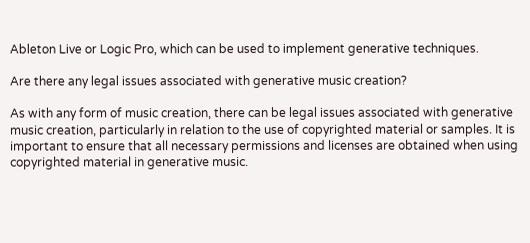Ableton Live or Logic Pro, which can be used to implement generative techniques.

Are there any legal issues associated with generative music creation?

As with any form of music creation, there can be legal issues associated with generative music creation, particularly in relation to the use of copyrighted material or samples. It is important to ensure that all necessary permissions and licenses are obtained when using copyrighted material in generative music.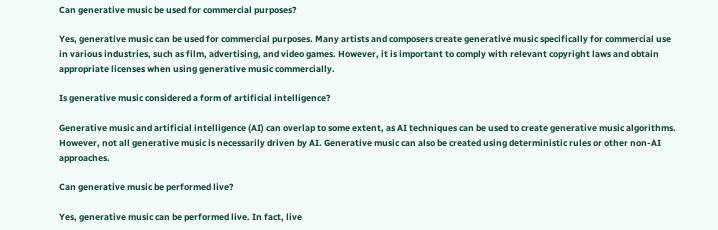Can generative music be used for commercial purposes?

Yes, generative music can be used for commercial purposes. Many artists and composers create generative music specifically for commercial use in various industries, such as film, advertising, and video games. However, it is important to comply with relevant copyright laws and obtain appropriate licenses when using generative music commercially.

Is generative music considered a form of artificial intelligence?

Generative music and artificial intelligence (AI) can overlap to some extent, as AI techniques can be used to create generative music algorithms. However, not all generative music is necessarily driven by AI. Generative music can also be created using deterministic rules or other non-AI approaches.

Can generative music be performed live?

Yes, generative music can be performed live. In fact, live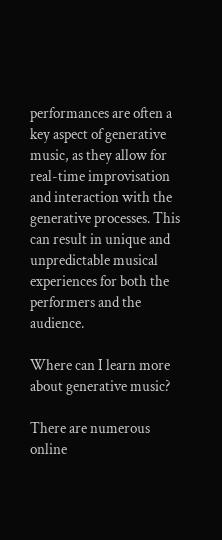performances are often a key aspect of generative music, as they allow for real-time improvisation and interaction with the generative processes. This can result in unique and unpredictable musical experiences for both the performers and the audience.

Where can I learn more about generative music?

There are numerous online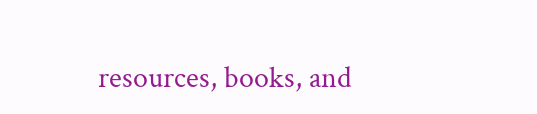resources, books, and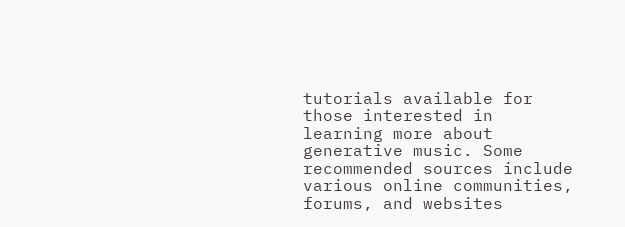tutorials available for those interested in learning more about generative music. Some recommended sources include various online communities, forums, and websites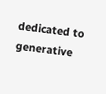dedicated to generative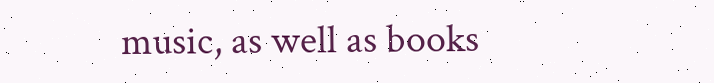music, as well as books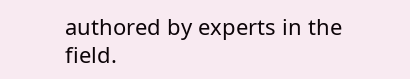authored by experts in the field.